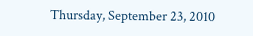Thursday, September 23, 2010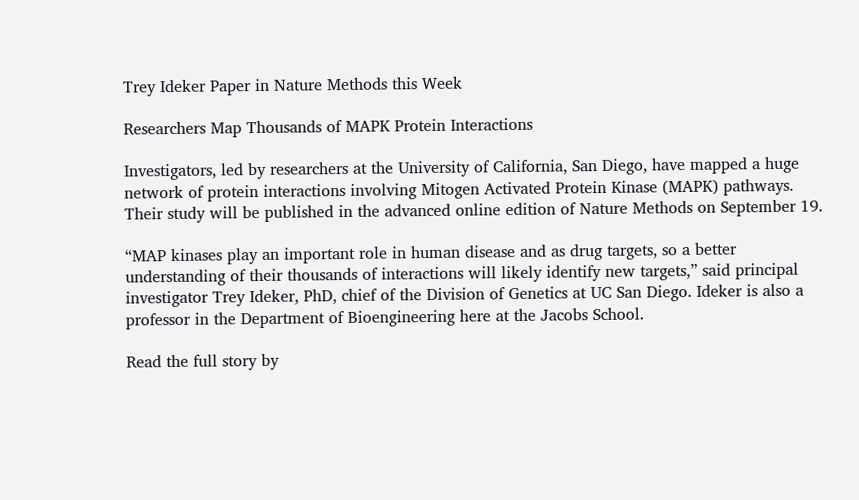Trey Ideker Paper in Nature Methods this Week

Researchers Map Thousands of MAPK Protein Interactions

Investigators, led by researchers at the University of California, San Diego, have mapped a huge network of protein interactions involving Mitogen Activated Protein Kinase (MAPK) pathways. Their study will be published in the advanced online edition of Nature Methods on September 19.

“MAP kinases play an important role in human disease and as drug targets, so a better understanding of their thousands of interactions will likely identify new targets,” said principal investigator Trey Ideker, PhD, chief of the Division of Genetics at UC San Diego. Ideker is also a professor in the Department of Bioengineering here at the Jacobs School.

Read the full story by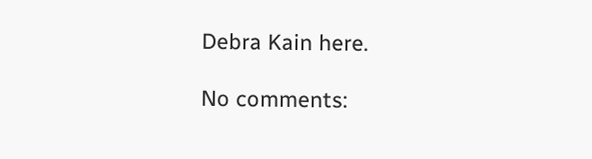Debra Kain here.

No comments: